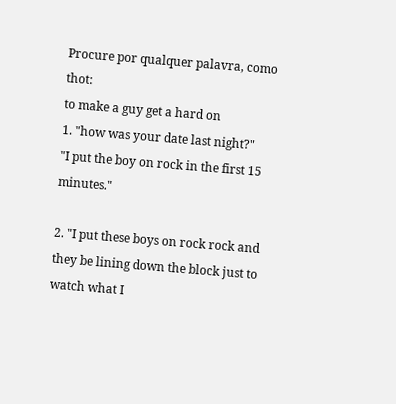Procure por qualquer palavra, como thot:
to make a guy get a hard on
1. "how was your date last night?"
"I put the boy on rock in the first 15 minutes."

2. "I put these boys on rock rock and they be lining down the block just to watch what I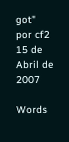got"
por cf2 15 de Abril de 2007

Words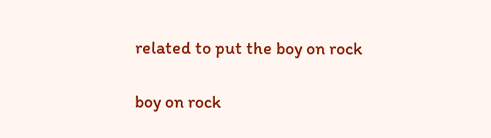related to put the boy on rock

boy on rock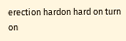erection hardon hard on turn on